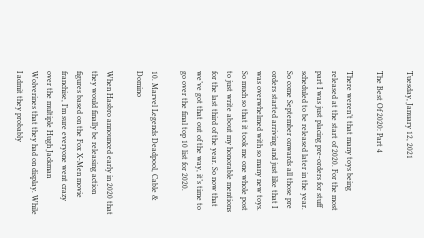Tuesday, January 12, 2021

The Best Of 2020: Part 4

There weren’t that many toys being released at the start of 2020. For the most part I was just placing pre-orders for stuff scheduled to be released later in the year. So come September onwards all those pre orders started arriving and just like that I was overwhelmed with so many new toys. So much so that it took me one whole post to just write about my honorable mentions for the last third of the year. So now that we’ve got that out of the way, it’s time to go over the final top 10 list for 2020.

10. Marvel Legends Deadpool, Cable & Domino

When Hasbro announced early in 2020 that they would finally be releasing action figures based on the Fox X-Men movie franchise, I’m sure everyone went crazy over the multiple Hugh Jackman Wolverines that they had on display. While I admit they probably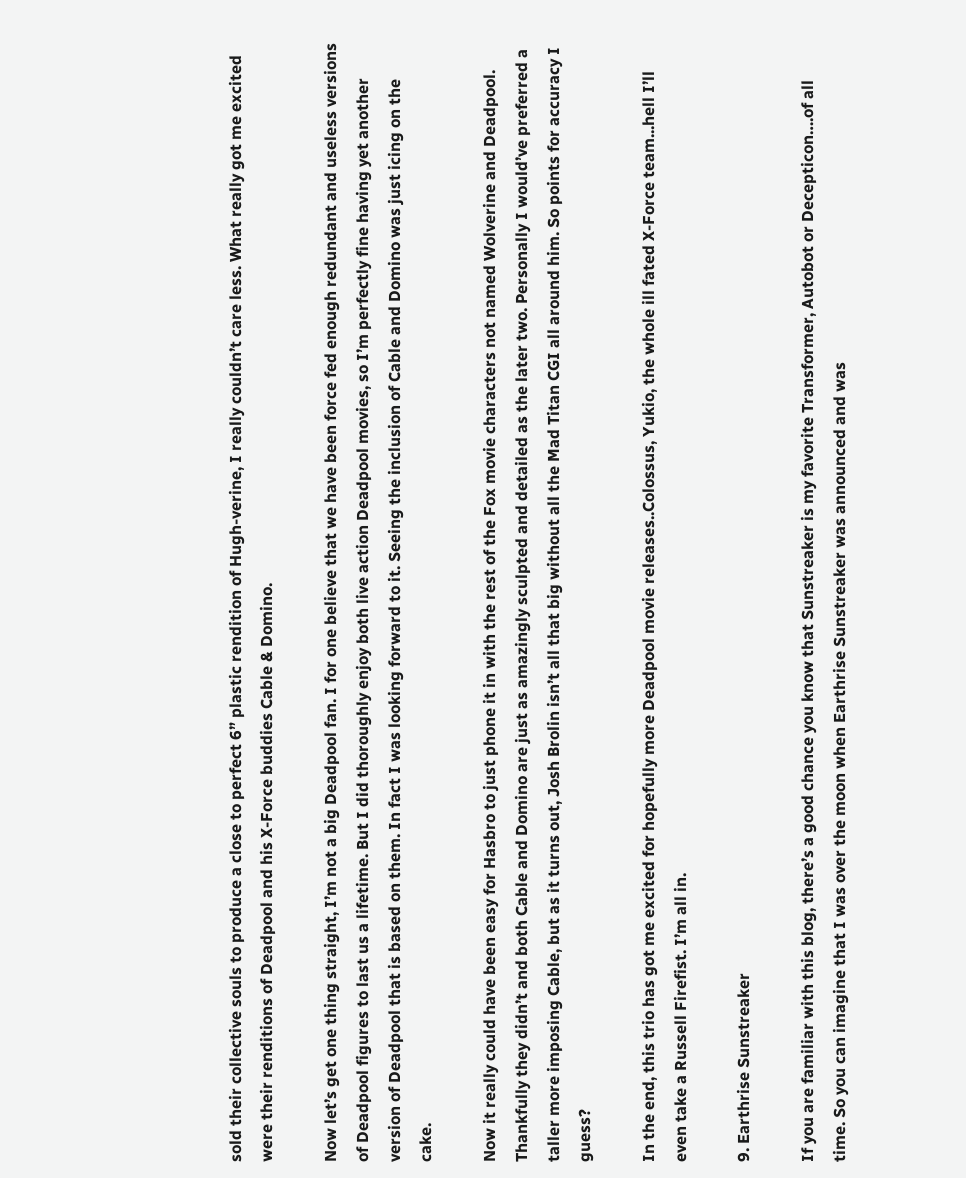sold their collective souls to produce a close to perfect 6” plastic rendition of Hugh-verine, I really couldn’t care less. What really got me excited were their renditions of Deadpool and his X-Force buddies Cable & Domino.

Now let’s get one thing straight, I’m not a big Deadpool fan. I for one believe that we have been force fed enough redundant and useless versions of Deadpool figures to last us a lifetime. But I did thoroughly enjoy both live action Deadpool movies, so I’m perfectly fine having yet another version of Deadpool that is based on them. In fact I was looking forward to it. Seeing the inclusion of Cable and Domino was just icing on the cake.

Now it really could have been easy for Hasbro to just phone it in with the rest of the Fox movie characters not named Wolverine and Deadpool. Thankfully they didn’t and both Cable and Domino are just as amazingly sculpted and detailed as the later two. Personally I would’ve preferred a taller more imposing Cable, but as it turns out, Josh Brolin isn’t all that big without all the Mad Titan CGI all around him. So points for accuracy I guess?

In the end, this trio has got me excited for hopefully more Deadpool movie releases..Colossus, Yukio, the whole ill fated X-Force team...hell I’ll even take a Russell Firefist. I’m all in.

9. Earthrise Sunstreaker

If you are familiar with this blog, there’s a good chance you know that Sunstreaker is my favorite Transformer, Autobot or Decepticon….of all time. So you can imagine that I was over the moon when Earthrise Sunstreaker was announced and was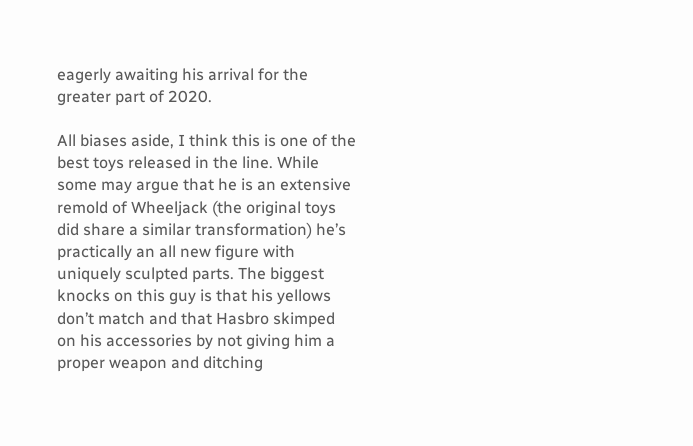eagerly awaiting his arrival for the greater part of 2020.

All biases aside, I think this is one of the best toys released in the line. While some may argue that he is an extensive remold of Wheeljack (the original toys did share a similar transformation) he’s practically an all new figure with uniquely sculpted parts. The biggest knocks on this guy is that his yellows don’t match and that Hasbro skimped on his accessories by not giving him a proper weapon and ditching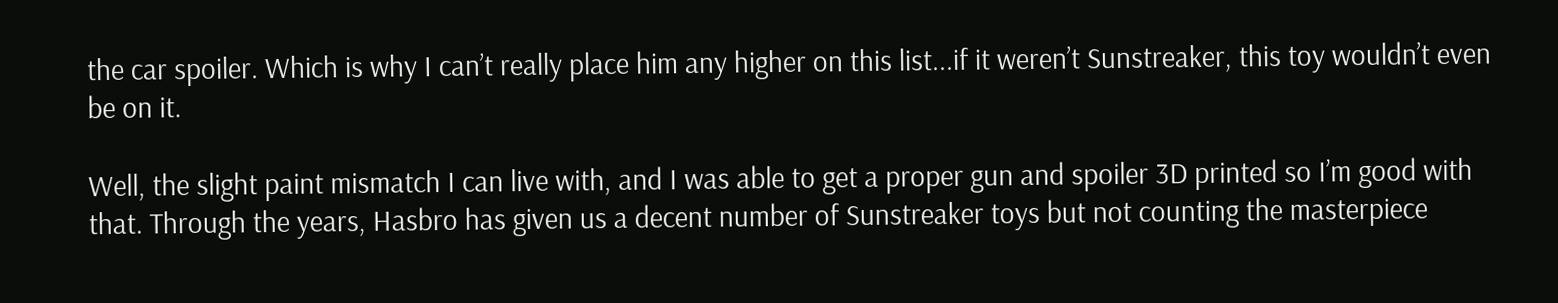the car spoiler. Which is why I can’t really place him any higher on this list...if it weren’t Sunstreaker, this toy wouldn’t even be on it.

Well, the slight paint mismatch I can live with, and I was able to get a proper gun and spoiler 3D printed so I’m good with that. Through the years, Hasbro has given us a decent number of Sunstreaker toys but not counting the masterpiece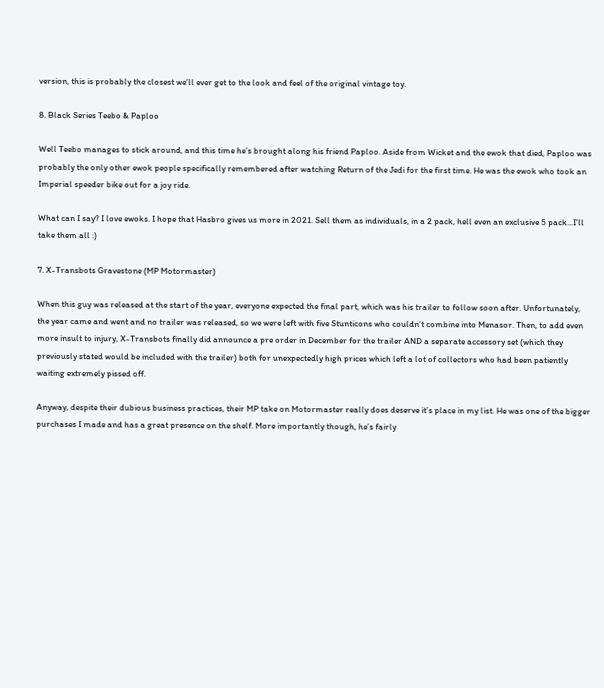version, this is probably the closest we’ll ever get to the look and feel of the original vintage toy.

8. Black Series Teebo & Paploo

Well Teebo manages to stick around, and this time he’s brought along his friend Paploo. Aside from Wicket and the ewok that died, Paploo was probably the only other ewok people specifically remembered after watching Return of the Jedi for the first time. He was the ewok who took an Imperial speeder bike out for a joy ride.

What can I say? I love ewoks. I hope that Hasbro gives us more in 2021. Sell them as individuals, in a 2 pack, hell even an exclusive 5 pack...I’ll take them all :)

7. X-Transbots Gravestone (MP Motormaster)

When this guy was released at the start of the year, everyone expected the final part, which was his trailer to follow soon after. Unfortunately, the year came and went and no trailer was released, so we were left with five Stunticons who couldn’t combine into Menasor. Then, to add even more insult to injury, X-Transbots finally did announce a pre order in December for the trailer AND a separate accessory set (which they previously stated would be included with the trailer) both for unexpectedly high prices which left a lot of collectors who had been patiently waiting extremely pissed off.

Anyway, despite their dubious business practices, their MP take on Motormaster really does deserve it’s place in my list. He was one of the bigger purchases I made and has a great presence on the shelf. More importantly though, he’s fairly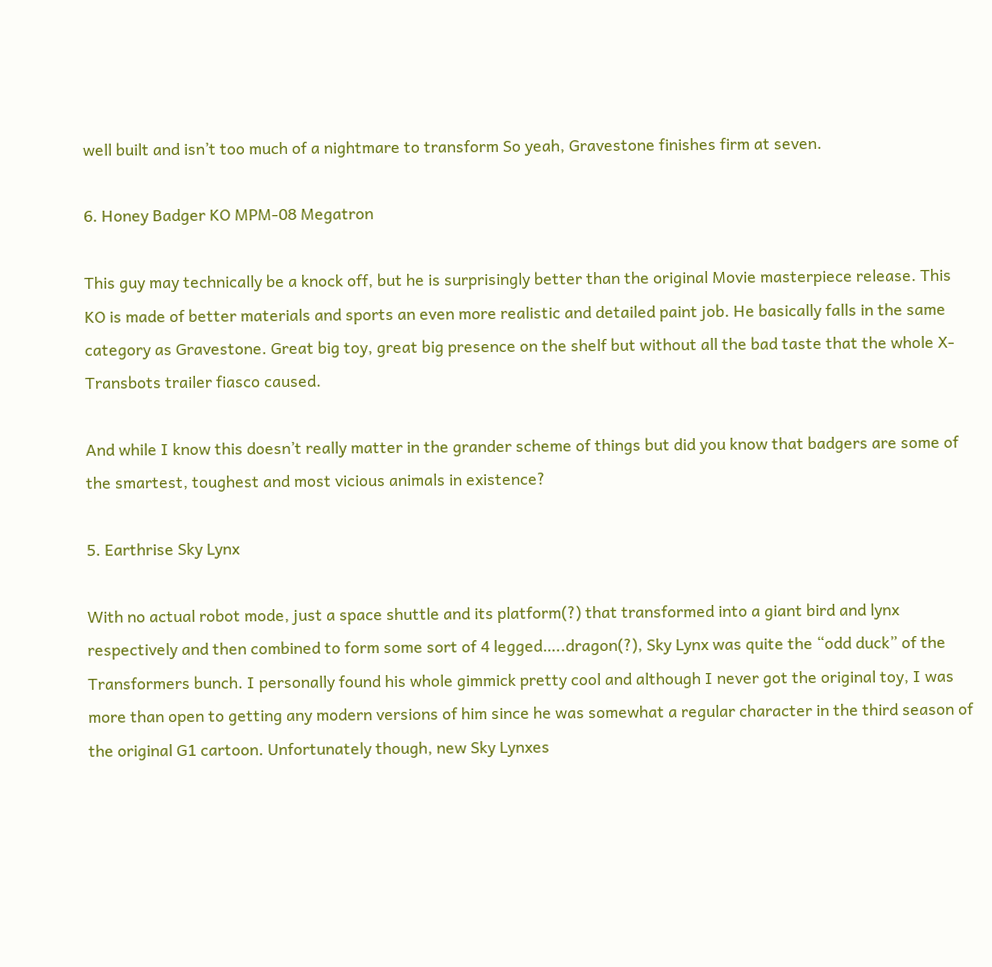well built and isn’t too much of a nightmare to transform So yeah, Gravestone finishes firm at seven.

6. Honey Badger KO MPM-08 Megatron

This guy may technically be a knock off, but he is surprisingly better than the original Movie masterpiece release. This KO is made of better materials and sports an even more realistic and detailed paint job. He basically falls in the same category as Gravestone. Great big toy, great big presence on the shelf but without all the bad taste that the whole X-Transbots trailer fiasco caused.

And while I know this doesn’t really matter in the grander scheme of things but did you know that badgers are some of the smartest, toughest and most vicious animals in existence?

5. Earthrise Sky Lynx

With no actual robot mode, just a space shuttle and its platform(?) that transformed into a giant bird and lynx respectively and then combined to form some sort of 4 legged…..dragon(?), Sky Lynx was quite the “odd duck” of the Transformers bunch. I personally found his whole gimmick pretty cool and although I never got the original toy, I was more than open to getting any modern versions of him since he was somewhat a regular character in the third season of the original G1 cartoon. Unfortunately though, new Sky Lynxes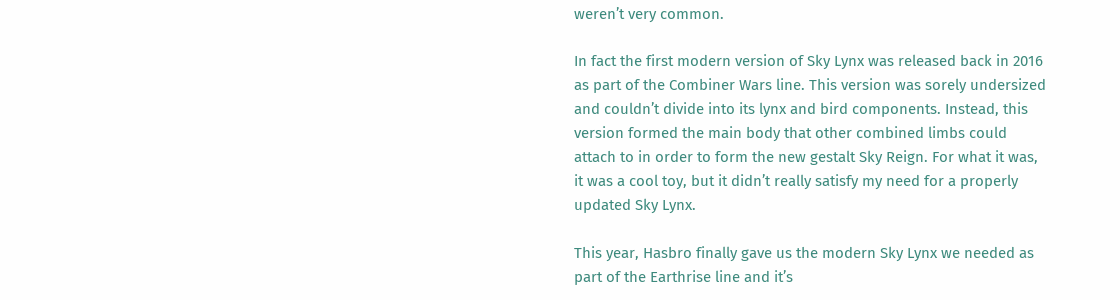weren’t very common.

In fact the first modern version of Sky Lynx was released back in 2016 as part of the Combiner Wars line. This version was sorely undersized and couldn’t divide into its lynx and bird components. Instead, this version formed the main body that other combined limbs could attach to in order to form the new gestalt Sky Reign. For what it was, it was a cool toy, but it didn’t really satisfy my need for a properly updated Sky Lynx.

This year, Hasbro finally gave us the modern Sky Lynx we needed as part of the Earthrise line and it’s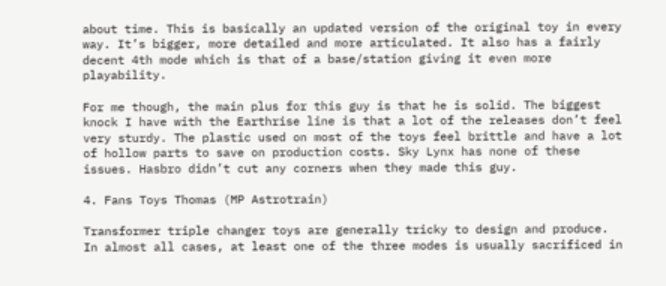about time. This is basically an updated version of the original toy in every way. It’s bigger, more detailed and more articulated. It also has a fairly decent 4th mode which is that of a base/station giving it even more playability.

For me though, the main plus for this guy is that he is solid. The biggest knock I have with the Earthrise line is that a lot of the releases don’t feel very sturdy. The plastic used on most of the toys feel brittle and have a lot of hollow parts to save on production costs. Sky Lynx has none of these issues. Hasbro didn’t cut any corners when they made this guy.

4. Fans Toys Thomas (MP Astrotrain)

Transformer triple changer toys are generally tricky to design and produce. In almost all cases, at least one of the three modes is usually sacrificed in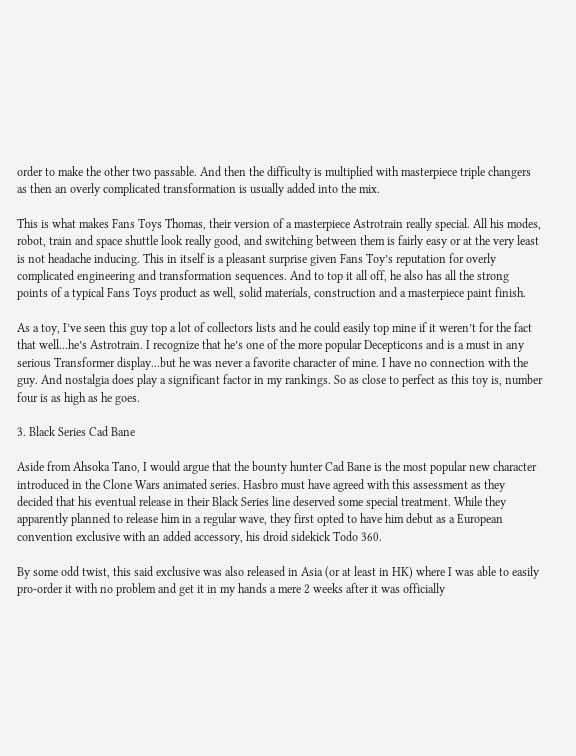order to make the other two passable. And then the difficulty is multiplied with masterpiece triple changers as then an overly complicated transformation is usually added into the mix.

This is what makes Fans Toys Thomas, their version of a masterpiece Astrotrain really special. All his modes, robot, train and space shuttle look really good, and switching between them is fairly easy or at the very least is not headache inducing. This in itself is a pleasant surprise given Fans Toy’s reputation for overly complicated engineering and transformation sequences. And to top it all off, he also has all the strong points of a typical Fans Toys product as well, solid materials, construction and a masterpiece paint finish.

As a toy, I’ve seen this guy top a lot of collectors lists and he could easily top mine if it weren’t for the fact that well...he’s Astrotrain. I recognize that he’s one of the more popular Decepticons and is a must in any serious Transformer display...but he was never a favorite character of mine. I have no connection with the guy. And nostalgia does play a significant factor in my rankings. So as close to perfect as this toy is, number four is as high as he goes.

3. Black Series Cad Bane

Aside from Ahsoka Tano, I would argue that the bounty hunter Cad Bane is the most popular new character introduced in the Clone Wars animated series. Hasbro must have agreed with this assessment as they decided that his eventual release in their Black Series line deserved some special treatment. While they apparently planned to release him in a regular wave, they first opted to have him debut as a European convention exclusive with an added accessory, his droid sidekick Todo 360.

By some odd twist, this said exclusive was also released in Asia (or at least in HK) where I was able to easily pro-order it with no problem and get it in my hands a mere 2 weeks after it was officially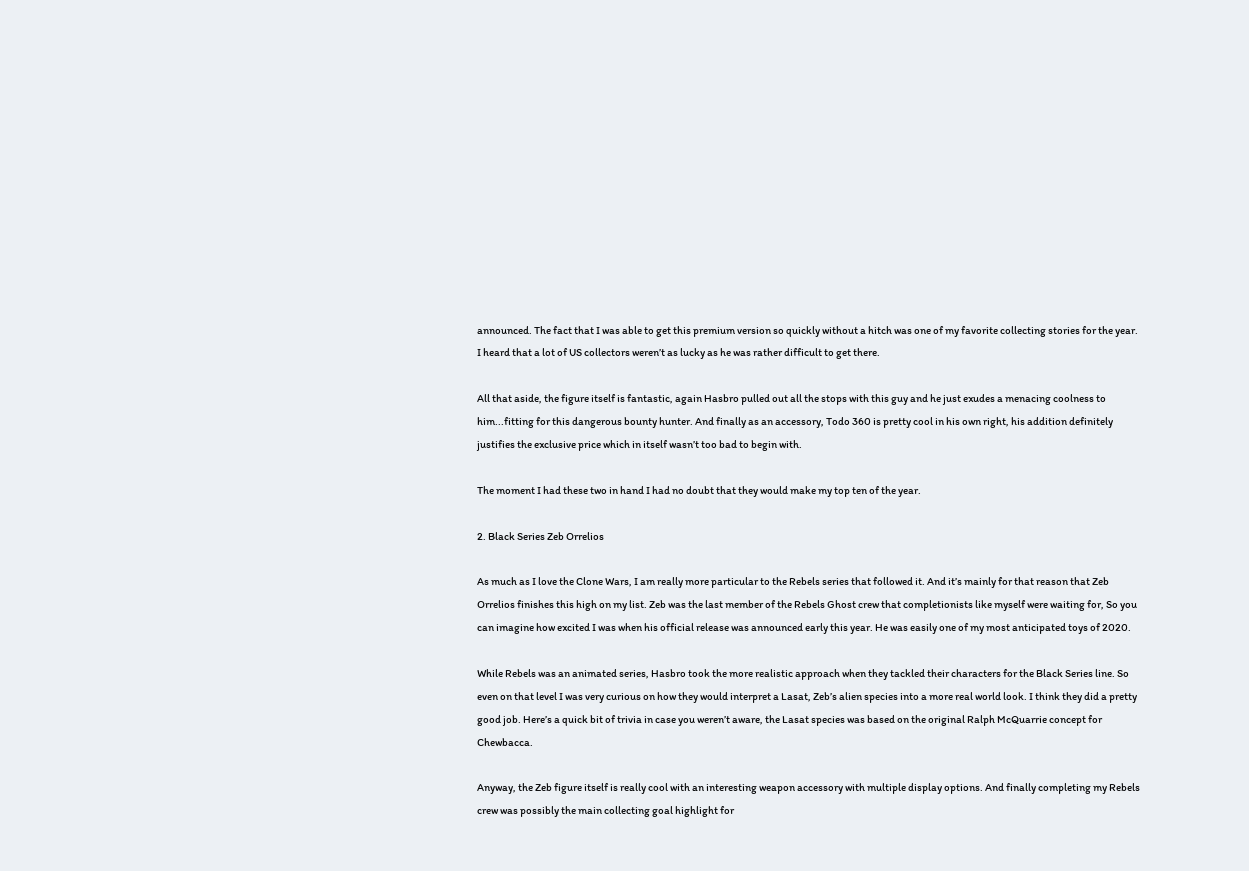announced. The fact that I was able to get this premium version so quickly without a hitch was one of my favorite collecting stories for the year. I heard that a lot of US collectors weren’t as lucky as he was rather difficult to get there.

All that aside, the figure itself is fantastic, again Hasbro pulled out all the stops with this guy and he just exudes a menacing coolness to him...fitting for this dangerous bounty hunter. And finally as an accessory, Todo 360 is pretty cool in his own right, his addition definitely justifies the exclusive price which in itself wasn’t too bad to begin with.

The moment I had these two in hand I had no doubt that they would make my top ten of the year.

2. Black Series Zeb Orrelios

As much as I love the Clone Wars, I am really more particular to the Rebels series that followed it. And it’s mainly for that reason that Zeb Orrelios finishes this high on my list. Zeb was the last member of the Rebels Ghost crew that completionists like myself were waiting for, So you can imagine how excited I was when his official release was announced early this year. He was easily one of my most anticipated toys of 2020.

While Rebels was an animated series, Hasbro took the more realistic approach when they tackled their characters for the Black Series line. So even on that level I was very curious on how they would interpret a Lasat, Zeb’s alien species into a more real world look. I think they did a pretty good job. Here’s a quick bit of trivia in case you weren’t aware, the Lasat species was based on the original Ralph McQuarrie concept for Chewbacca.

Anyway, the Zeb figure itself is really cool with an interesting weapon accessory with multiple display options. And finally completing my Rebels crew was possibly the main collecting goal highlight for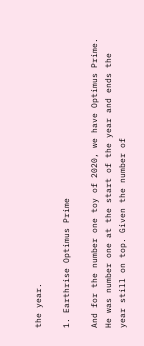the year.

1. Earthrise Optimus Prime

And for the number one toy of 2020, we have Optimus Prime. He was number one at the start of the year and ends the year still on top. Given the number of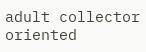adult collector oriented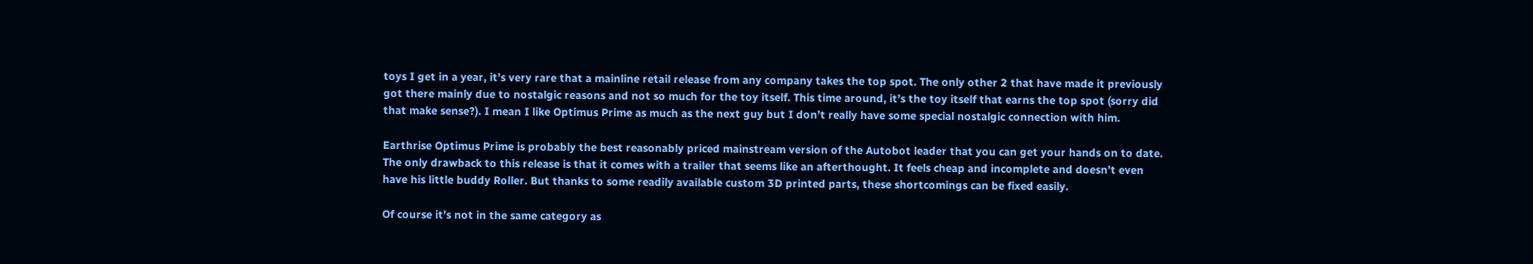toys I get in a year, it’s very rare that a mainline retail release from any company takes the top spot. The only other 2 that have made it previously got there mainly due to nostalgic reasons and not so much for the toy itself. This time around, it’s the toy itself that earns the top spot (sorry did that make sense?). I mean I like Optimus Prime as much as the next guy but I don’t really have some special nostalgic connection with him.

Earthrise Optimus Prime is probably the best reasonably priced mainstream version of the Autobot leader that you can get your hands on to date. The only drawback to this release is that it comes with a trailer that seems like an afterthought. It feels cheap and incomplete and doesn’t even have his little buddy Roller. But thanks to some readily available custom 3D printed parts, these shortcomings can be fixed easily.

Of course it’s not in the same category as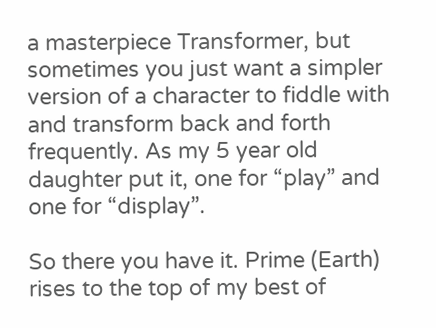a masterpiece Transformer, but sometimes you just want a simpler version of a character to fiddle with and transform back and forth frequently. As my 5 year old daughter put it, one for “play” and one for “display”.

So there you have it. Prime (Earth) rises to the top of my best of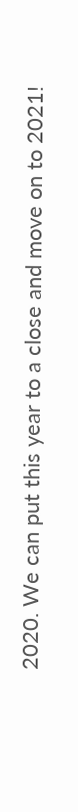2020. We can put this year to a close and move on to 2021!